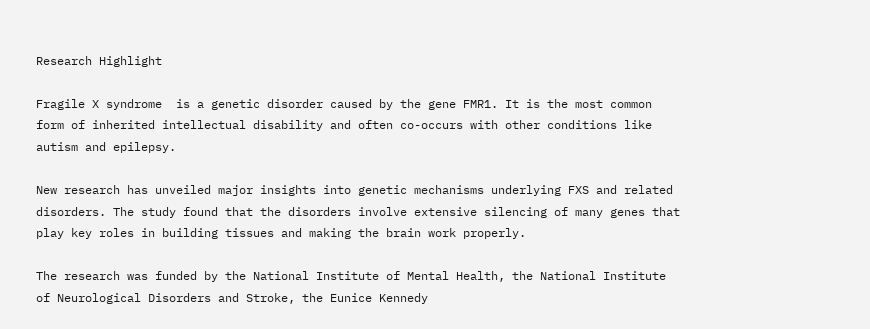Research Highlight

Fragile X syndrome  is a genetic disorder caused by the gene FMR1. It is the most common form of inherited intellectual disability and often co-occurs with other conditions like autism and epilepsy.

New research has unveiled major insights into genetic mechanisms underlying FXS and related disorders. The study found that the disorders involve extensive silencing of many genes that play key roles in building tissues and making the brain work properly.

The research was funded by the National Institute of Mental Health, the National Institute of Neurological Disorders and Stroke, the Eunice Kennedy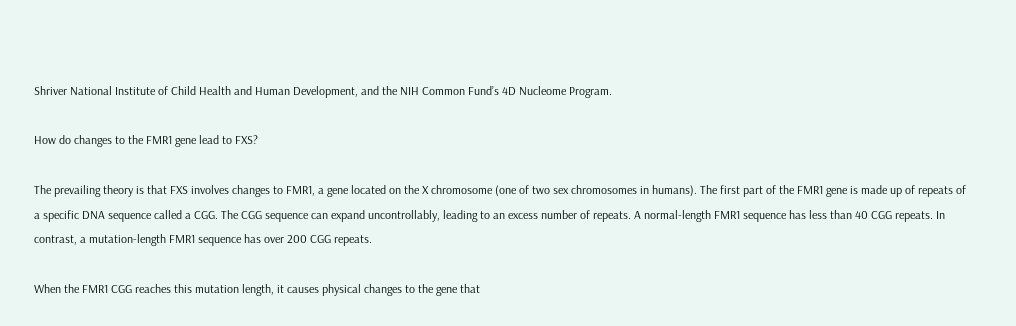Shriver National Institute of Child Health and Human Development, and the NIH Common Fund’s 4D Nucleome Program.

How do changes to the FMR1 gene lead to FXS?

The prevailing theory is that FXS involves changes to FMR1, a gene located on the X chromosome (one of two sex chromosomes in humans). The first part of the FMR1 gene is made up of repeats of a specific DNA sequence called a CGG. The CGG sequence can expand uncontrollably, leading to an excess number of repeats. A normal-length FMR1 sequence has less than 40 CGG repeats. In contrast, a mutation-length FMR1 sequence has over 200 CGG repeats.

When the FMR1 CGG reaches this mutation length, it causes physical changes to the gene that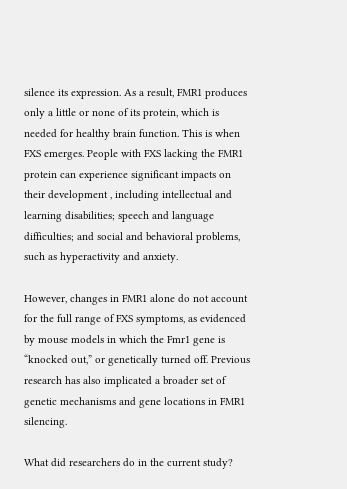silence its expression. As a result, FMR1 produces only a little or none of its protein, which is needed for healthy brain function. This is when FXS emerges. People with FXS lacking the FMR1 protein can experience significant impacts on their development , including intellectual and learning disabilities; speech and language difficulties; and social and behavioral problems, such as hyperactivity and anxiety.

However, changes in FMR1 alone do not account for the full range of FXS symptoms, as evidenced by mouse models in which the Fmr1 gene is “knocked out,” or genetically turned off. Previous research has also implicated a broader set of genetic mechanisms and gene locations in FMR1 silencing.

What did researchers do in the current study?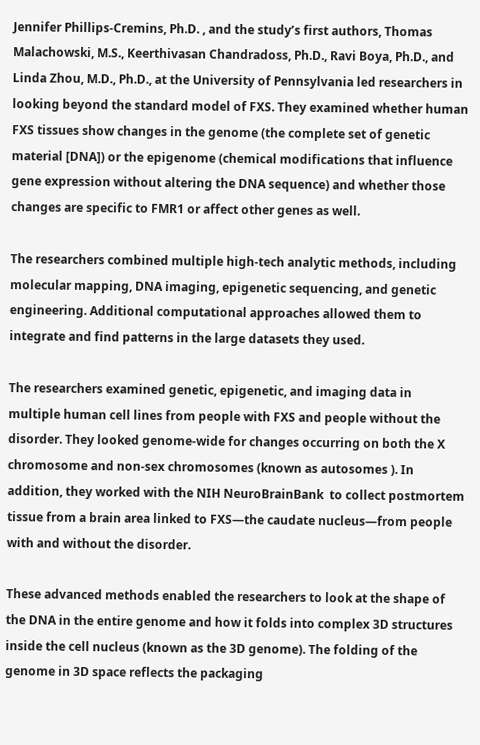Jennifer Phillips-Cremins, Ph.D. , and the study’s first authors, Thomas Malachowski, M.S., Keerthivasan Chandradoss, Ph.D., Ravi Boya, Ph.D., and Linda Zhou, M.D., Ph.D., at the University of Pennsylvania led researchers in looking beyond the standard model of FXS. They examined whether human FXS tissues show changes in the genome (the complete set of genetic material [DNA]) or the epigenome (chemical modifications that influence gene expression without altering the DNA sequence) and whether those changes are specific to FMR1 or affect other genes as well.

The researchers combined multiple high-tech analytic methods, including molecular mapping, DNA imaging, epigenetic sequencing, and genetic engineering. Additional computational approaches allowed them to integrate and find patterns in the large datasets they used.

The researchers examined genetic, epigenetic, and imaging data in multiple human cell lines from people with FXS and people without the disorder. They looked genome-wide for changes occurring on both the X chromosome and non-sex chromosomes (known as autosomes ). In addition, they worked with the NIH NeuroBrainBank  to collect postmortem tissue from a brain area linked to FXS—the caudate nucleus—from people with and without the disorder.

These advanced methods enabled the researchers to look at the shape of the DNA in the entire genome and how it folds into complex 3D structures inside the cell nucleus (known as the 3D genome). The folding of the genome in 3D space reflects the packaging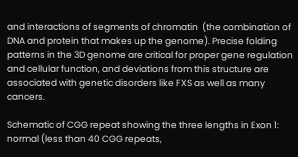and interactions of segments of chromatin  (the combination of DNA and protein that makes up the genome). Precise folding patterns in the 3D genome are critical for proper gene regulation and cellular function, and deviations from this structure are associated with genetic disorders like FXS as well as many cancers.

Schematic of CGG repeat showing the three lengths in Exon 1: normal (less than 40 CGG repeats,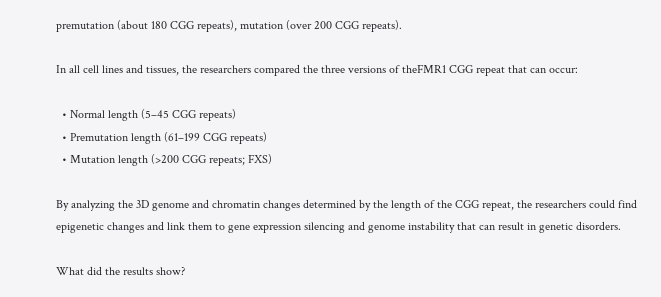premutation (about 180 CGG repeats), mutation (over 200 CGG repeats).

In all cell lines and tissues, the researchers compared the three versions of theFMR1 CGG repeat that can occur:

  • Normal length (5–45 CGG repeats)
  • Premutation length (61–199 CGG repeats)
  • Mutation length (>200 CGG repeats; FXS)

By analyzing the 3D genome and chromatin changes determined by the length of the CGG repeat, the researchers could find epigenetic changes and link them to gene expression silencing and genome instability that can result in genetic disorders.

What did the results show?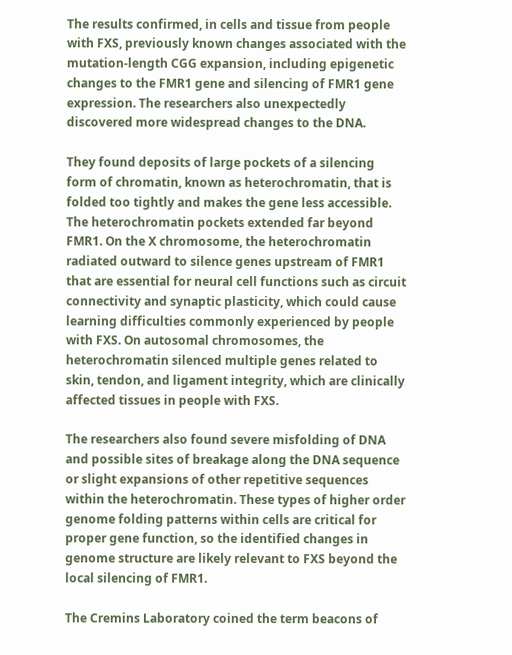The results confirmed, in cells and tissue from people with FXS, previously known changes associated with the mutation-length CGG expansion, including epigenetic changes to the FMR1 gene and silencing of FMR1 gene expression. The researchers also unexpectedly discovered more widespread changes to the DNA.

They found deposits of large pockets of a silencing form of chromatin, known as heterochromatin, that is folded too tightly and makes the gene less accessible. The heterochromatin pockets extended far beyond FMR1. On the X chromosome, the heterochromatin radiated outward to silence genes upstream of FMR1 that are essential for neural cell functions such as circuit connectivity and synaptic plasticity, which could cause learning difficulties commonly experienced by people with FXS. On autosomal chromosomes, the heterochromatin silenced multiple genes related to skin, tendon, and ligament integrity, which are clinically affected tissues in people with FXS.

The researchers also found severe misfolding of DNA and possible sites of breakage along the DNA sequence or slight expansions of other repetitive sequences within the heterochromatin. These types of higher order genome folding patterns within cells are critical for proper gene function, so the identified changes in genome structure are likely relevant to FXS beyond the local silencing of FMR1.

The Cremins Laboratory coined the term beacons of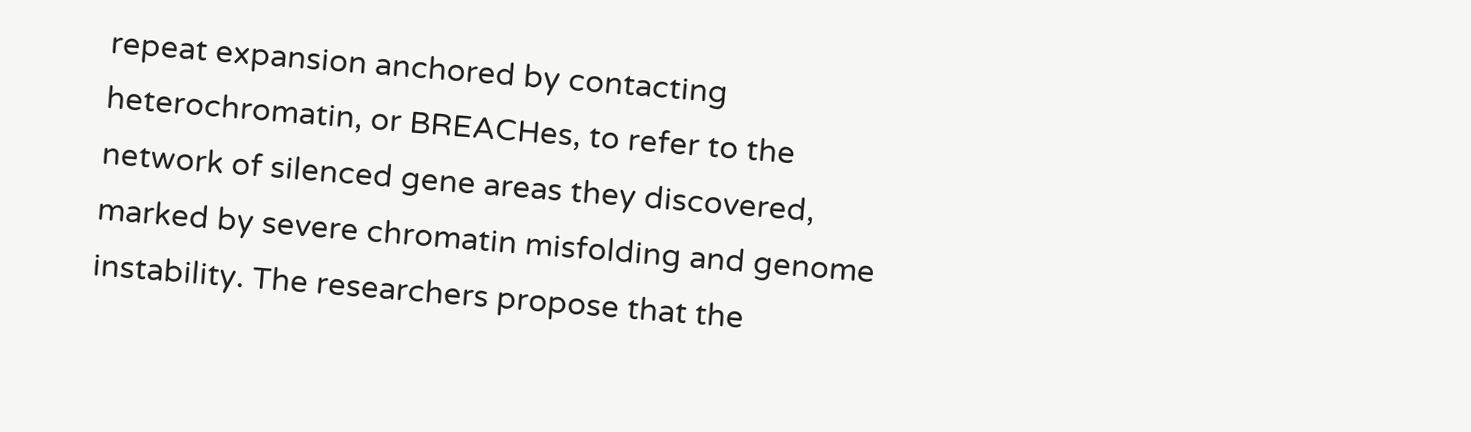repeat expansion anchored by contacting heterochromatin, or BREACHes, to refer to the network of silenced gene areas they discovered, marked by severe chromatin misfolding and genome instability. The researchers propose that the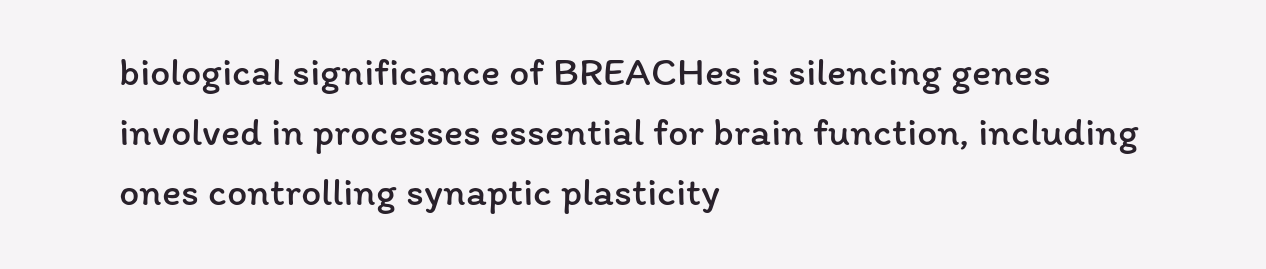biological significance of BREACHes is silencing genes involved in processes essential for brain function, including ones controlling synaptic plasticity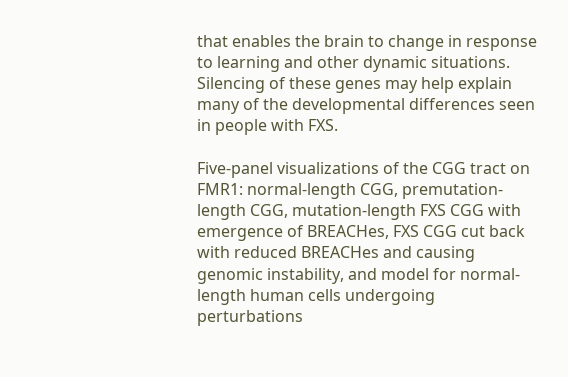that enables the brain to change in response to learning and other dynamic situations. Silencing of these genes may help explain many of the developmental differences seen in people with FXS.

Five-panel visualizations of the CGG tract on FMR1: normal-length CGG, premutation-length CGG, mutation-length FXS CGG with emergence of BREACHes, FXS CGG cut back with reduced BREACHes and causing genomic instability, and model for normal-length human cells undergoing perturbations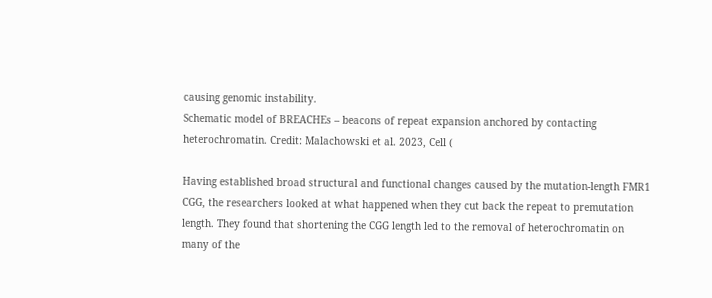causing genomic instability.
Schematic model of BREACHEs – beacons of repeat expansion anchored by contacting heterochromatin. Credit: Malachowski et al. 2023, Cell (

Having established broad structural and functional changes caused by the mutation-length FMR1 CGG, the researchers looked at what happened when they cut back the repeat to premutation length. They found that shortening the CGG length led to the removal of heterochromatin on many of the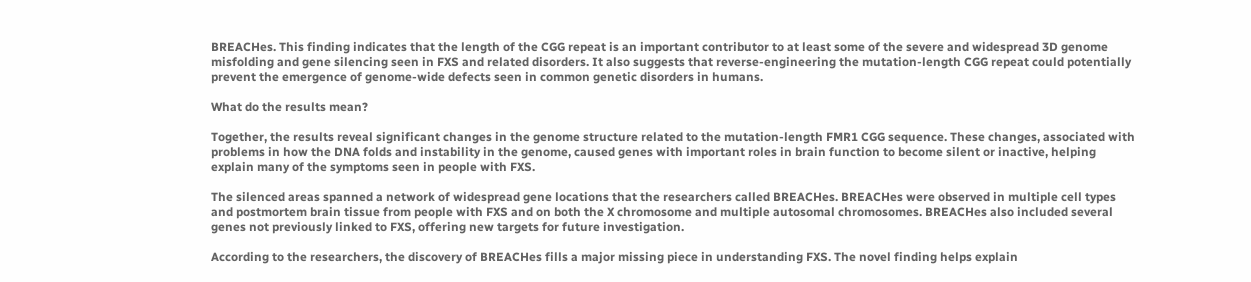BREACHes. This finding indicates that the length of the CGG repeat is an important contributor to at least some of the severe and widespread 3D genome misfolding and gene silencing seen in FXS and related disorders. It also suggests that reverse-engineering the mutation-length CGG repeat could potentially prevent the emergence of genome-wide defects seen in common genetic disorders in humans.

What do the results mean?

Together, the results reveal significant changes in the genome structure related to the mutation-length FMR1 CGG sequence. These changes, associated with problems in how the DNA folds and instability in the genome, caused genes with important roles in brain function to become silent or inactive, helping explain many of the symptoms seen in people with FXS.

The silenced areas spanned a network of widespread gene locations that the researchers called BREACHes. BREACHes were observed in multiple cell types and postmortem brain tissue from people with FXS and on both the X chromosome and multiple autosomal chromosomes. BREACHes also included several genes not previously linked to FXS, offering new targets for future investigation.

According to the researchers, the discovery of BREACHes fills a major missing piece in understanding FXS. The novel finding helps explain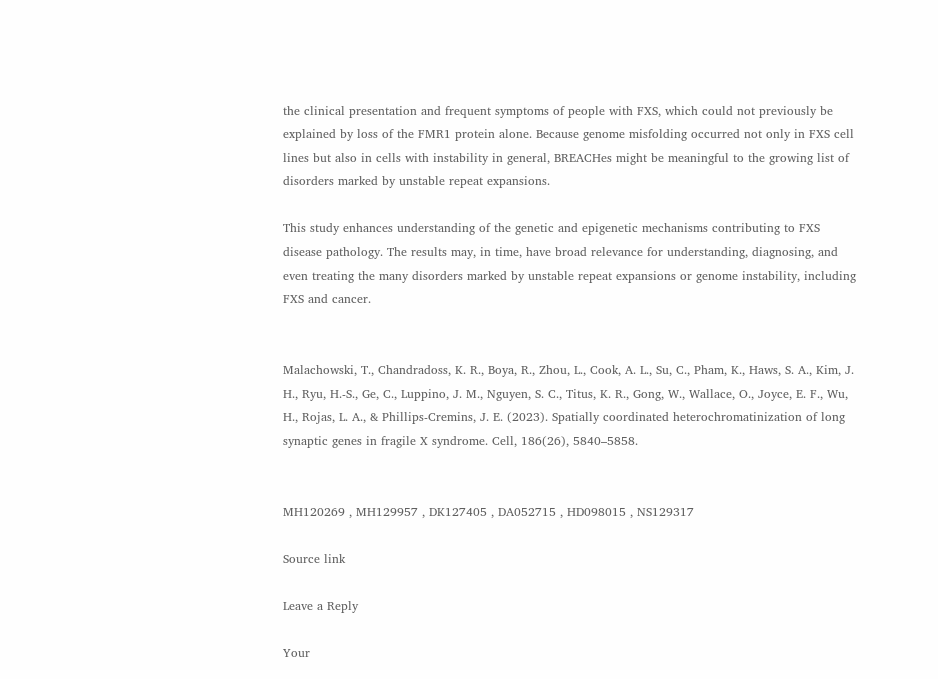the clinical presentation and frequent symptoms of people with FXS, which could not previously be explained by loss of the FMR1 protein alone. Because genome misfolding occurred not only in FXS cell lines but also in cells with instability in general, BREACHes might be meaningful to the growing list of disorders marked by unstable repeat expansions.

This study enhances understanding of the genetic and epigenetic mechanisms contributing to FXS disease pathology. The results may, in time, have broad relevance for understanding, diagnosing, and even treating the many disorders marked by unstable repeat expansions or genome instability, including FXS and cancer.


Malachowski, T., Chandradoss, K. R., Boya, R., Zhou, L., Cook, A. L., Su, C., Pham, K., Haws, S. A., Kim, J. H., Ryu, H.-S., Ge, C., Luppino, J. M., Nguyen, S. C., Titus, K. R., Gong, W., Wallace, O., Joyce, E. F., Wu, H., Rojas, L. A., & Phillips-Cremins, J. E. (2023). Spatially coordinated heterochromatinization of long synaptic genes in fragile X syndrome. Cell, 186(26), 5840–5858.


MH120269 , MH129957 , DK127405 , DA052715 , HD098015 , NS129317

Source link

Leave a Reply

Your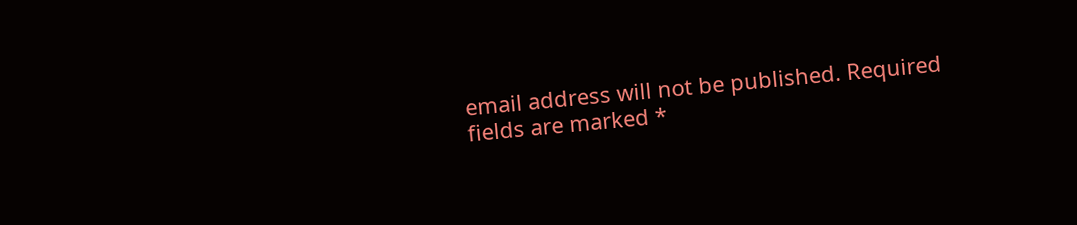email address will not be published. Required fields are marked *